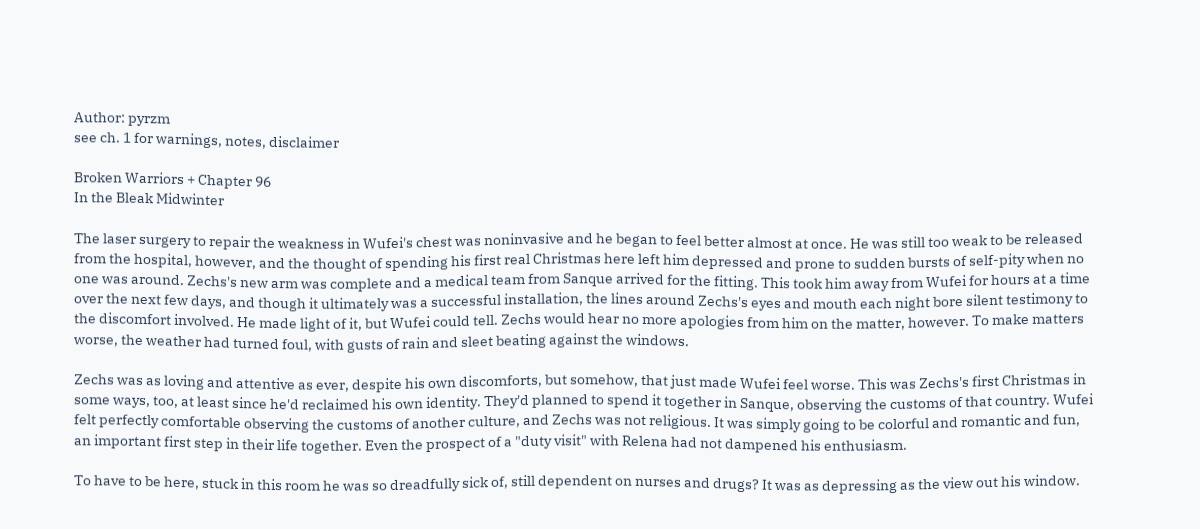Author: pyrzm
see ch. 1 for warnings, notes, disclaimer

Broken Warriors + Chapter 96
In the Bleak Midwinter

The laser surgery to repair the weakness in Wufei's chest was noninvasive and he began to feel better almost at once. He was still too weak to be released from the hospital, however, and the thought of spending his first real Christmas here left him depressed and prone to sudden bursts of self-pity when no one was around. Zechs's new arm was complete and a medical team from Sanque arrived for the fitting. This took him away from Wufei for hours at a time over the next few days, and though it ultimately was a successful installation, the lines around Zechs's eyes and mouth each night bore silent testimony to the discomfort involved. He made light of it, but Wufei could tell. Zechs would hear no more apologies from him on the matter, however. To make matters worse, the weather had turned foul, with gusts of rain and sleet beating against the windows.

Zechs was as loving and attentive as ever, despite his own discomforts, but somehow, that just made Wufei feel worse. This was Zechs's first Christmas in some ways, too, at least since he'd reclaimed his own identity. They'd planned to spend it together in Sanque, observing the customs of that country. Wufei felt perfectly comfortable observing the customs of another culture, and Zechs was not religious. It was simply going to be colorful and romantic and fun, an important first step in their life together. Even the prospect of a "duty visit" with Relena had not dampened his enthusiasm.

To have to be here, stuck in this room he was so dreadfully sick of, still dependent on nurses and drugs? It was as depressing as the view out his window.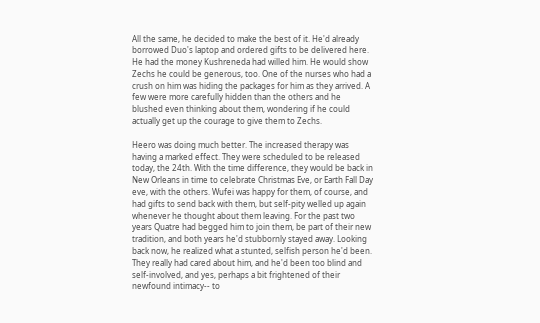All the same, he decided to make the best of it. He'd already borrowed Duo's laptop and ordered gifts to be delivered here. He had the money Kushreneda had willed him. He would show Zechs he could be generous, too. One of the nurses who had a crush on him was hiding the packages for him as they arrived. A few were more carefully hidden than the others and he blushed even thinking about them, wondering if he could actually get up the courage to give them to Zechs.

Heero was doing much better. The increased therapy was having a marked effect. They were scheduled to be released today, the 24th. With the time difference, they would be back in New Orleans in time to celebrate Christmas Eve, or Earth Fall Day eve, with the others. Wufei was happy for them, of course, and had gifts to send back with them, but self-pity welled up again whenever he thought about them leaving. For the past two years Quatre had begged him to join them, be part of their new tradition, and both years he'd stubbornly stayed away. Looking back now, he realized what a stunted, selfish person he'd been. They really had cared about him, and he'd been too blind and self-involved, and yes, perhaps a bit frightened of their newfound intimacy-- to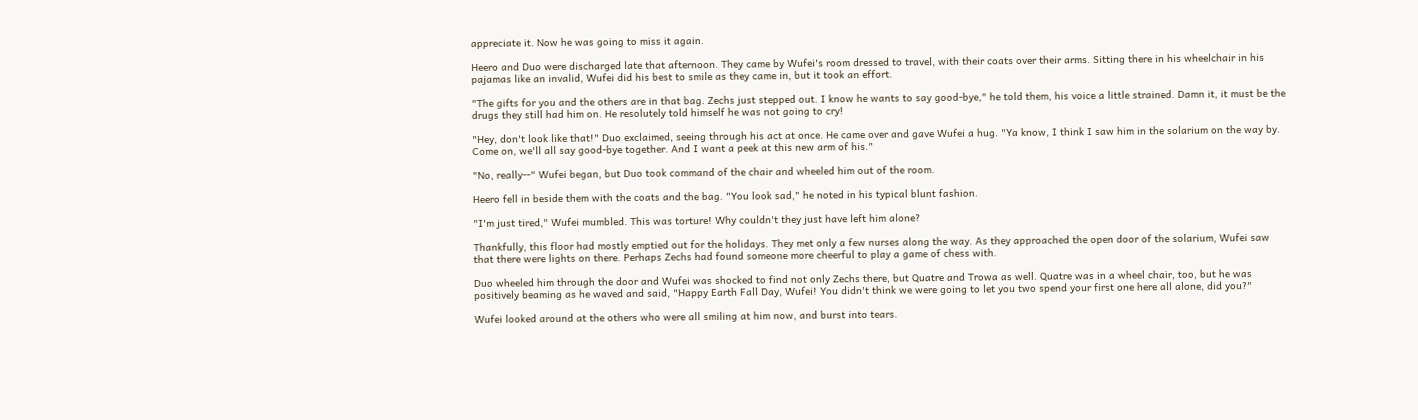appreciate it. Now he was going to miss it again.

Heero and Duo were discharged late that afternoon. They came by Wufei's room dressed to travel, with their coats over their arms. Sitting there in his wheelchair in his pajamas like an invalid, Wufei did his best to smile as they came in, but it took an effort.

"The gifts for you and the others are in that bag. Zechs just stepped out. I know he wants to say good-bye," he told them, his voice a little strained. Damn it, it must be the drugs they still had him on. He resolutely told himself he was not going to cry!

"Hey, don't look like that!" Duo exclaimed, seeing through his act at once. He came over and gave Wufei a hug. "Ya know, I think I saw him in the solarium on the way by. Come on, we'll all say good-bye together. And I want a peek at this new arm of his."

"No, really--" Wufei began, but Duo took command of the chair and wheeled him out of the room.

Heero fell in beside them with the coats and the bag. "You look sad," he noted in his typical blunt fashion.

"I'm just tired," Wufei mumbled. This was torture! Why couldn't they just have left him alone?

Thankfully, this floor had mostly emptied out for the holidays. They met only a few nurses along the way. As they approached the open door of the solarium, Wufei saw that there were lights on there. Perhaps Zechs had found someone more cheerful to play a game of chess with.

Duo wheeled him through the door and Wufei was shocked to find not only Zechs there, but Quatre and Trowa as well. Quatre was in a wheel chair, too, but he was positively beaming as he waved and said, "Happy Earth Fall Day, Wufei! You didn't think we were going to let you two spend your first one here all alone, did you?"

Wufei looked around at the others who were all smiling at him now, and burst into tears.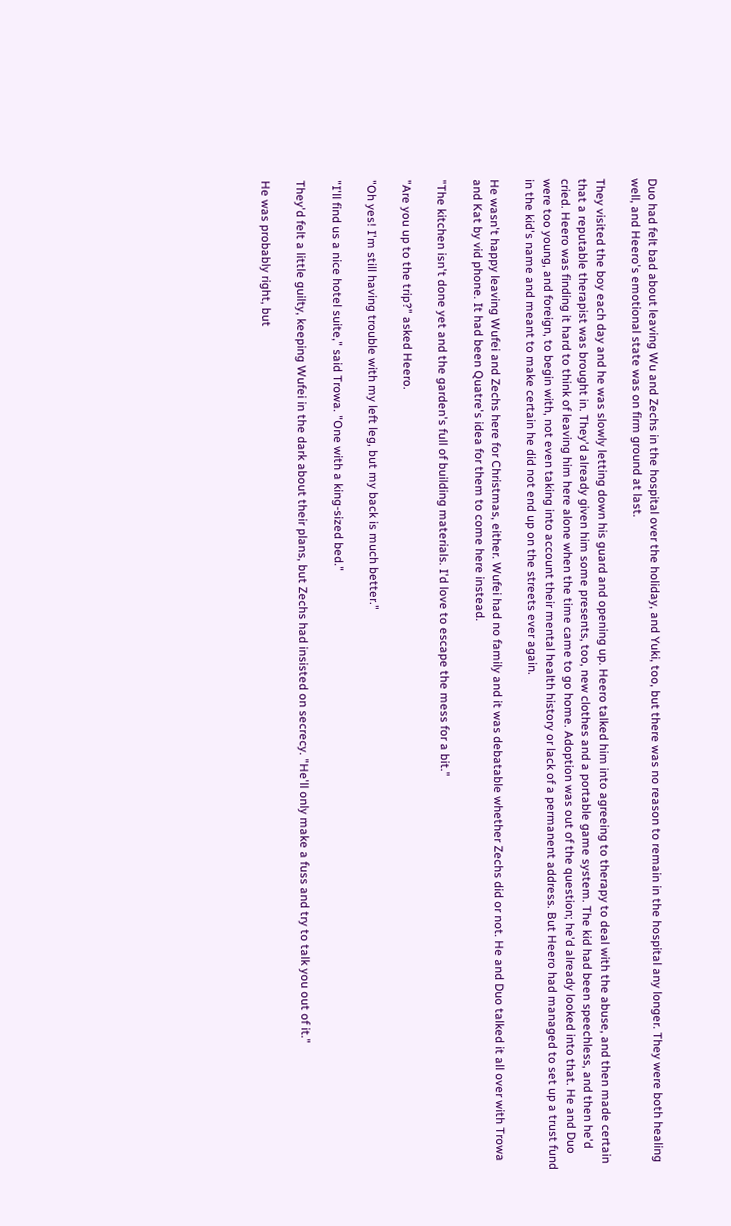Duo had felt bad about leaving Wu and Zechs in the hospital over the holiday, and Yuki, too, but there was no reason to remain in the hospital any longer. They were both healing well, and Heero's emotional state was on firm ground at last.

They visited the boy each day and he was slowly letting down his guard and opening up. Heero talked him into agreeing to therapy to deal with the abuse, and then made certain that a reputable therapist was brought in. They'd already given him some presents, too, new clothes and a portable game system. The kid had been speechless, and then he'd cried. Heero was finding it hard to think of leaving him here alone when the time came to go home. Adoption was out of the question; he'd already looked into that. He and Duo were too young, and foreign, to begin with, not even taking into account their mental health history or lack of a permanent address. But Heero had managed to set up a trust fund in the kid's name and meant to make certain he did not end up on the streets ever again.

He wasn't happy leaving Wufei and Zechs here for Christmas, either. Wufei had no family and it was debatable whether Zechs did or not. He and Duo talked it all over with Trowa and Kat by vid phone. It had been Quatre's idea for them to come here instead.

"The kitchen isn't done yet and the garden's full of building materials. I'd love to escape the mess for a bit."

"Are you up to the trip?" asked Heero.

"Oh yes! I'm still having trouble with my left leg, but my back is much better."

"I'll find us a nice hotel suite," said Trowa. "One with a king-sized bed."

They'd felt a little guilty, keeping Wufei in the dark about their plans, but Zechs had insisted on secrecy. "He'll only make a fuss and try to talk you out of it."

He was probably right, but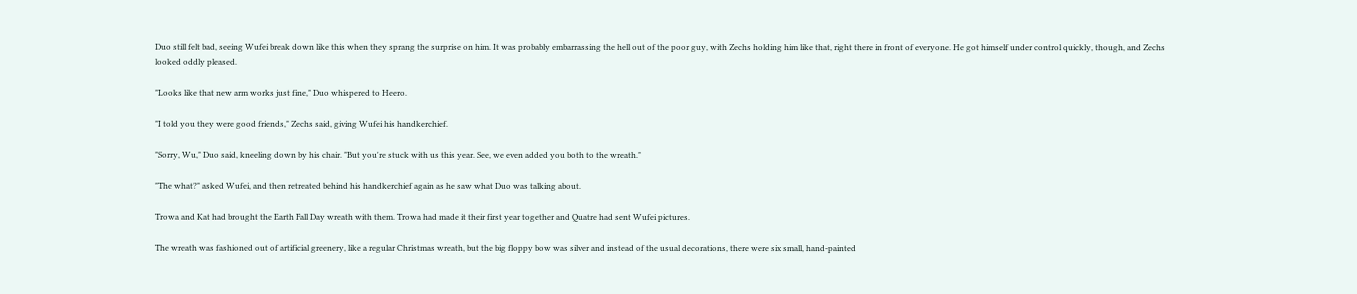Duo still felt bad, seeing Wufei break down like this when they sprang the surprise on him. It was probably embarrassing the hell out of the poor guy, with Zechs holding him like that, right there in front of everyone. He got himself under control quickly, though, and Zechs looked oddly pleased.

"Looks like that new arm works just fine," Duo whispered to Heero.

"I told you they were good friends," Zechs said, giving Wufei his handkerchief.

"Sorry, Wu," Duo said, kneeling down by his chair. "But you're stuck with us this year. See, we even added you both to the wreath."

"The what?" asked Wufei, and then retreated behind his handkerchief again as he saw what Duo was talking about.

Trowa and Kat had brought the Earth Fall Day wreath with them. Trowa had made it their first year together and Quatre had sent Wufei pictures.

The wreath was fashioned out of artificial greenery, like a regular Christmas wreath, but the big floppy bow was silver and instead of the usual decorations, there were six small, hand-painted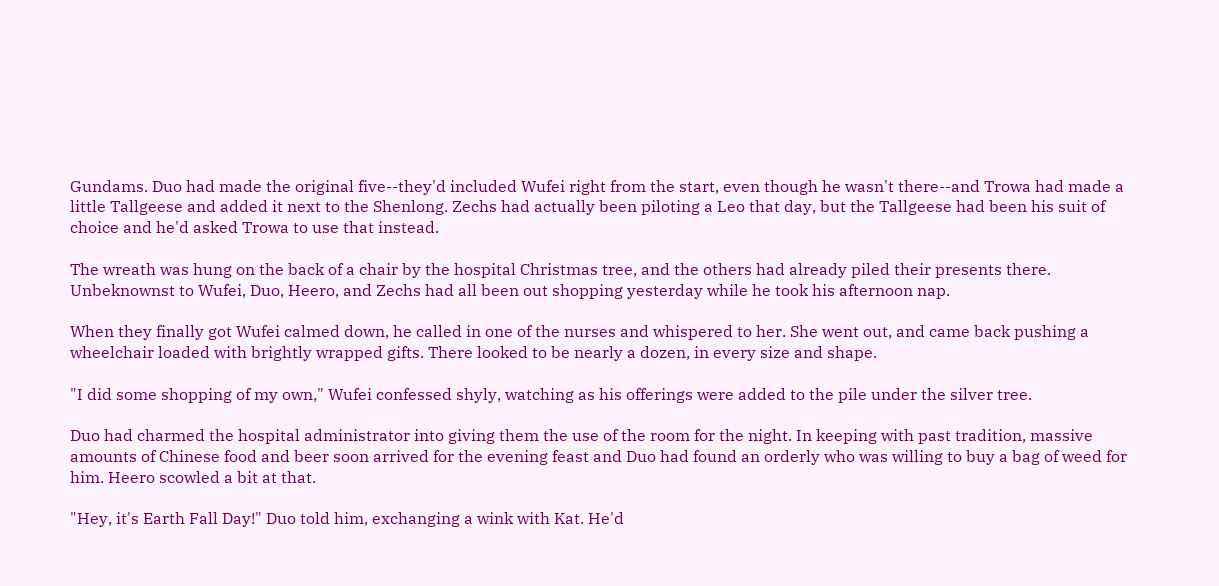Gundams. Duo had made the original five--they'd included Wufei right from the start, even though he wasn't there--and Trowa had made a little Tallgeese and added it next to the Shenlong. Zechs had actually been piloting a Leo that day, but the Tallgeese had been his suit of choice and he'd asked Trowa to use that instead.

The wreath was hung on the back of a chair by the hospital Christmas tree, and the others had already piled their presents there. Unbeknownst to Wufei, Duo, Heero, and Zechs had all been out shopping yesterday while he took his afternoon nap.

When they finally got Wufei calmed down, he called in one of the nurses and whispered to her. She went out, and came back pushing a wheelchair loaded with brightly wrapped gifts. There looked to be nearly a dozen, in every size and shape.

"I did some shopping of my own," Wufei confessed shyly, watching as his offerings were added to the pile under the silver tree.

Duo had charmed the hospital administrator into giving them the use of the room for the night. In keeping with past tradition, massive amounts of Chinese food and beer soon arrived for the evening feast and Duo had found an orderly who was willing to buy a bag of weed for him. Heero scowled a bit at that.

"Hey, it's Earth Fall Day!" Duo told him, exchanging a wink with Kat. He'd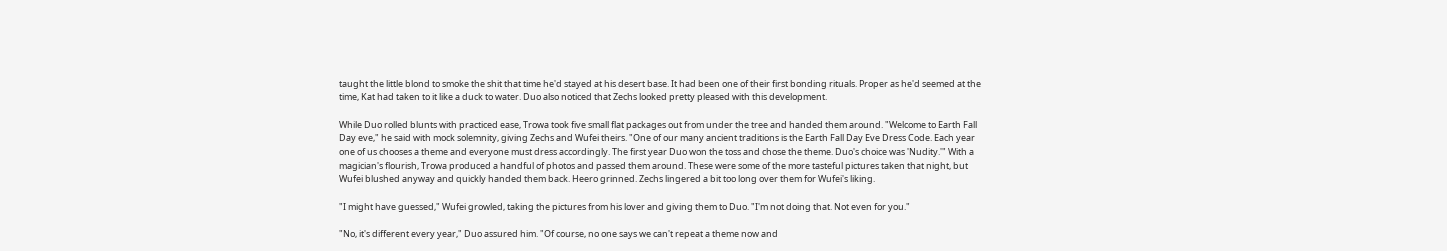taught the little blond to smoke the shit that time he'd stayed at his desert base. It had been one of their first bonding rituals. Proper as he'd seemed at the time, Kat had taken to it like a duck to water. Duo also noticed that Zechs looked pretty pleased with this development.

While Duo rolled blunts with practiced ease, Trowa took five small flat packages out from under the tree and handed them around. "Welcome to Earth Fall Day eve," he said with mock solemnity, giving Zechs and Wufei theirs. "One of our many ancient traditions is the Earth Fall Day Eve Dress Code. Each year one of us chooses a theme and everyone must dress accordingly. The first year Duo won the toss and chose the theme. Duo's choice was 'Nudity.'" With a magician's flourish, Trowa produced a handful of photos and passed them around. These were some of the more tasteful pictures taken that night, but Wufei blushed anyway and quickly handed them back. Heero grinned. Zechs lingered a bit too long over them for Wufei's liking.

"I might have guessed," Wufei growled, taking the pictures from his lover and giving them to Duo. "I'm not doing that. Not even for you."

"No, it's different every year," Duo assured him. "Of course, no one says we can't repeat a theme now and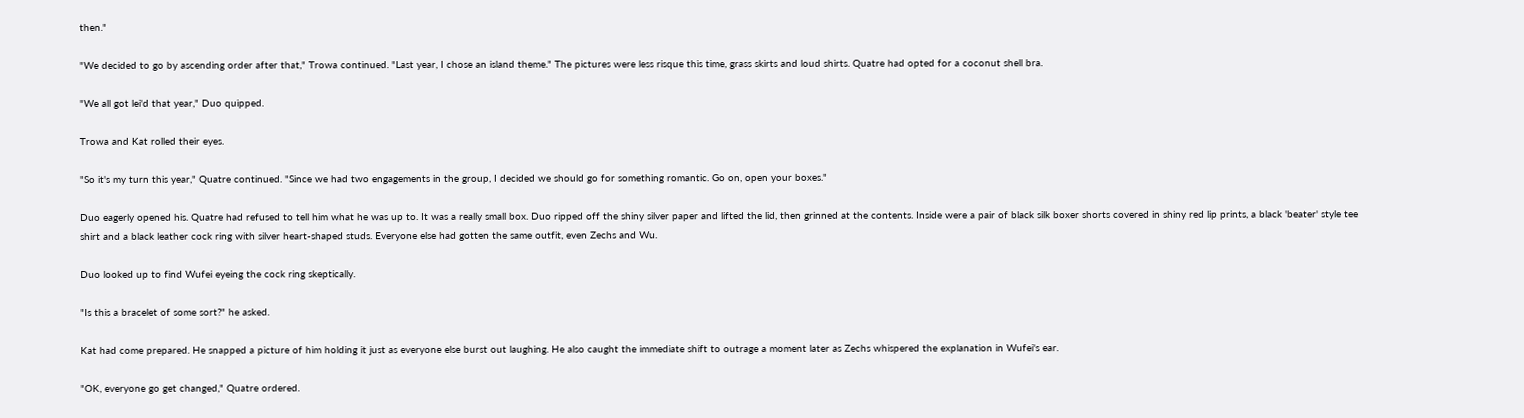then."

"We decided to go by ascending order after that," Trowa continued. "Last year, I chose an island theme." The pictures were less risque this time, grass skirts and loud shirts. Quatre had opted for a coconut shell bra.

"We all got lei'd that year," Duo quipped.

Trowa and Kat rolled their eyes.

"So it's my turn this year," Quatre continued. "Since we had two engagements in the group, I decided we should go for something romantic. Go on, open your boxes."

Duo eagerly opened his. Quatre had refused to tell him what he was up to. It was a really small box. Duo ripped off the shiny silver paper and lifted the lid, then grinned at the contents. Inside were a pair of black silk boxer shorts covered in shiny red lip prints, a black 'beater' style tee shirt and a black leather cock ring with silver heart-shaped studs. Everyone else had gotten the same outfit, even Zechs and Wu.

Duo looked up to find Wufei eyeing the cock ring skeptically.

"Is this a bracelet of some sort?" he asked.

Kat had come prepared. He snapped a picture of him holding it just as everyone else burst out laughing. He also caught the immediate shift to outrage a moment later as Zechs whispered the explanation in Wufei's ear.

"OK, everyone go get changed," Quatre ordered.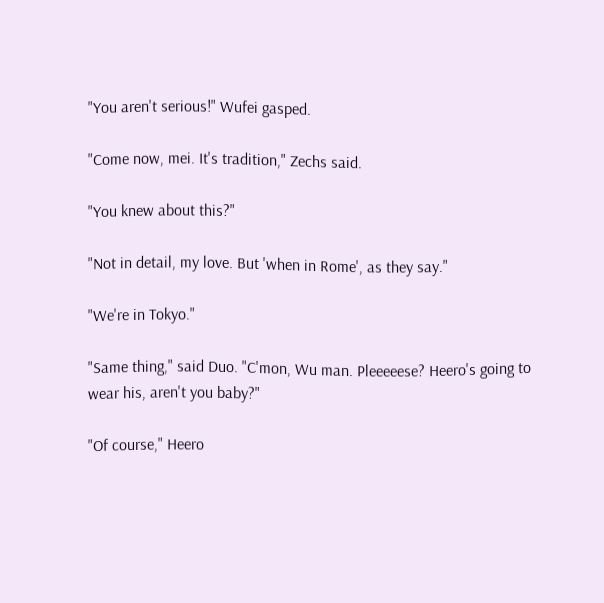"You aren't serious!" Wufei gasped.

"Come now, mei. It's tradition," Zechs said.

"You knew about this?"

"Not in detail, my love. But 'when in Rome', as they say."

"We're in Tokyo."

"Same thing," said Duo. "C'mon, Wu man. Pleeeeese? Heero's going to wear his, aren't you baby?"

"Of course," Heero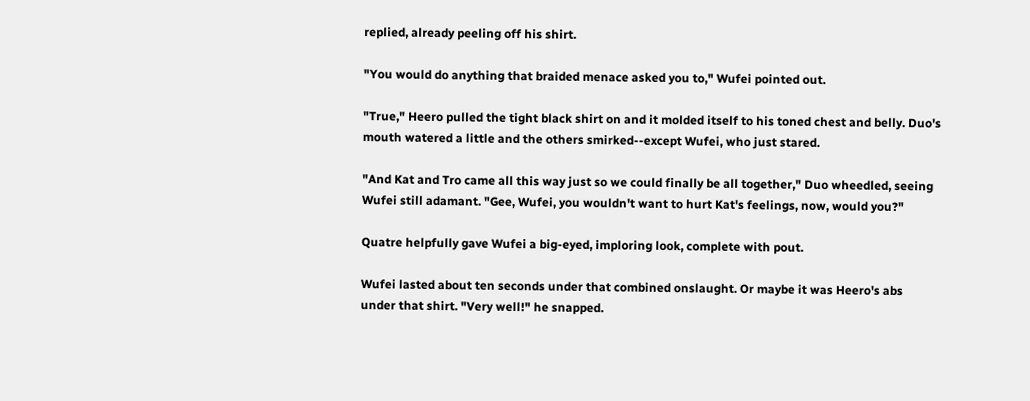replied, already peeling off his shirt.

"You would do anything that braided menace asked you to," Wufei pointed out.

"True," Heero pulled the tight black shirt on and it molded itself to his toned chest and belly. Duo's mouth watered a little and the others smirked--except Wufei, who just stared.

"And Kat and Tro came all this way just so we could finally be all together," Duo wheedled, seeing Wufei still adamant. "Gee, Wufei, you wouldn't want to hurt Kat's feelings, now, would you?"

Quatre helpfully gave Wufei a big-eyed, imploring look, complete with pout.

Wufei lasted about ten seconds under that combined onslaught. Or maybe it was Heero's abs under that shirt. "Very well!" he snapped.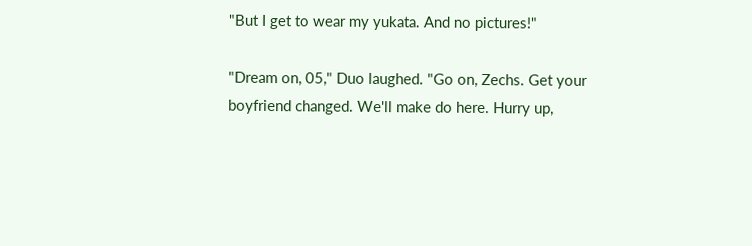"But I get to wear my yukata. And no pictures!"

"Dream on, 05," Duo laughed. "Go on, Zechs. Get your boyfriend changed. We'll make do here. Hurry up,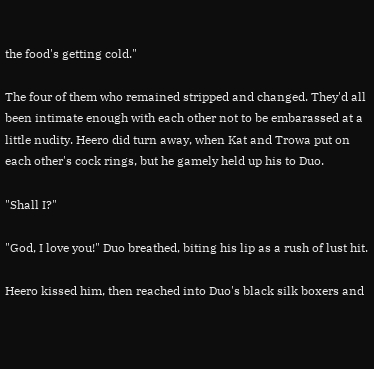the food's getting cold."

The four of them who remained stripped and changed. They'd all been intimate enough with each other not to be embarassed at a little nudity. Heero did turn away, when Kat and Trowa put on each other's cock rings, but he gamely held up his to Duo.

"Shall I?"

"God, I love you!" Duo breathed, biting his lip as a rush of lust hit.

Heero kissed him, then reached into Duo's black silk boxers and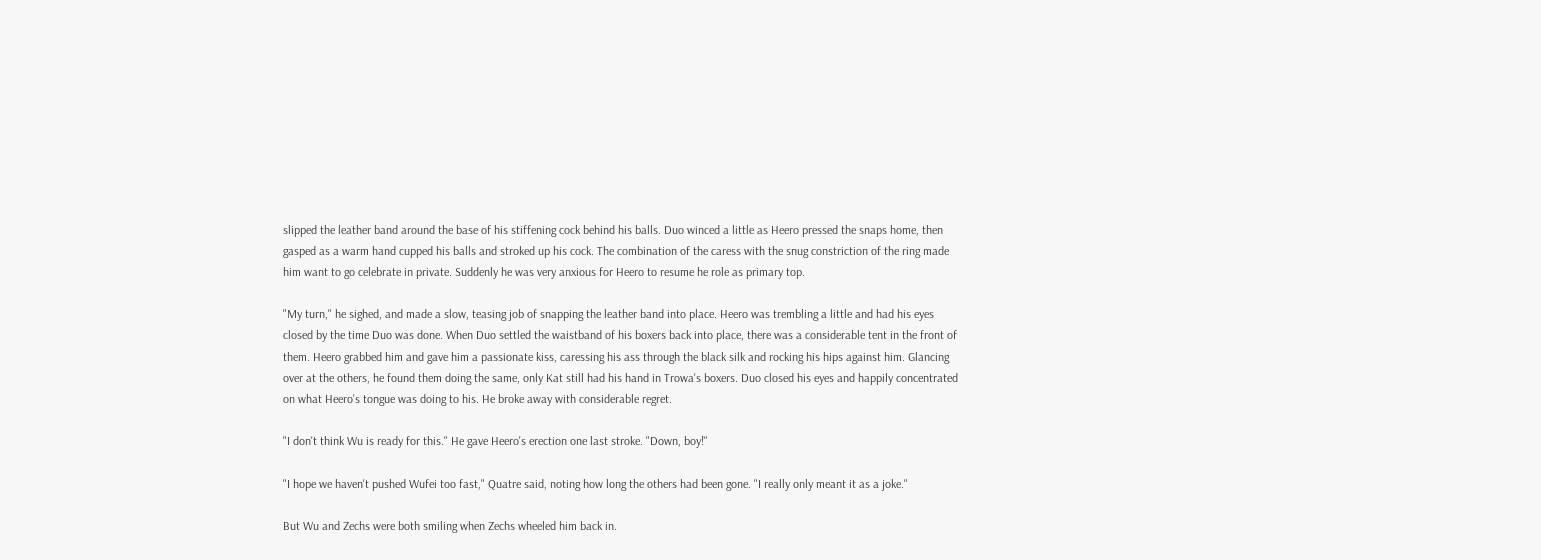slipped the leather band around the base of his stiffening cock behind his balls. Duo winced a little as Heero pressed the snaps home, then gasped as a warm hand cupped his balls and stroked up his cock. The combination of the caress with the snug constriction of the ring made him want to go celebrate in private. Suddenly he was very anxious for Heero to resume he role as primary top.

"My turn," he sighed, and made a slow, teasing job of snapping the leather band into place. Heero was trembling a little and had his eyes closed by the time Duo was done. When Duo settled the waistband of his boxers back into place, there was a considerable tent in the front of them. Heero grabbed him and gave him a passionate kiss, caressing his ass through the black silk and rocking his hips against him. Glancing over at the others, he found them doing the same, only Kat still had his hand in Trowa's boxers. Duo closed his eyes and happily concentrated on what Heero's tongue was doing to his. He broke away with considerable regret.

"I don't think Wu is ready for this." He gave Heero's erection one last stroke. "Down, boy!"

"I hope we haven't pushed Wufei too fast," Quatre said, noting how long the others had been gone. "I really only meant it as a joke."

But Wu and Zechs were both smiling when Zechs wheeled him back in.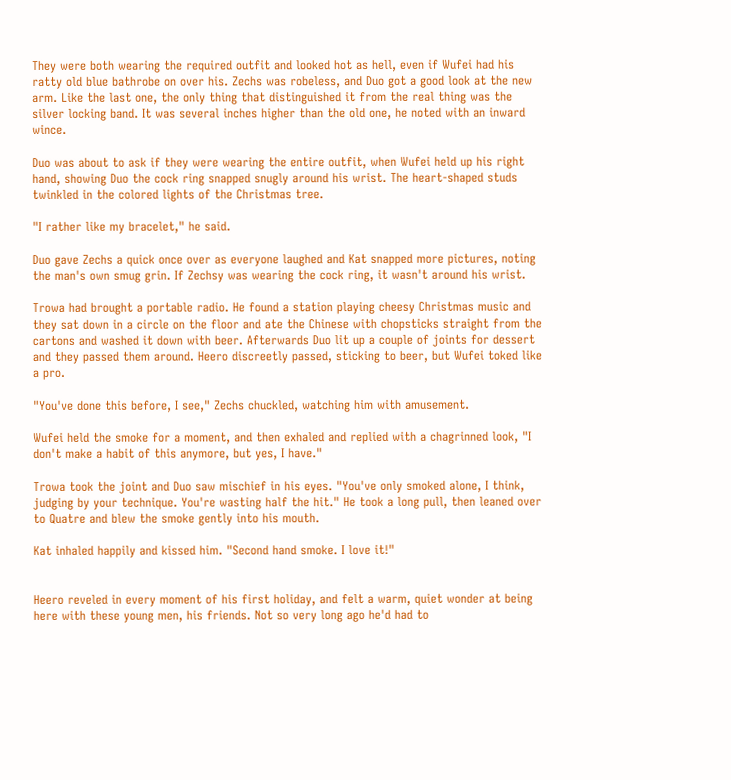They were both wearing the required outfit and looked hot as hell, even if Wufei had his ratty old blue bathrobe on over his. Zechs was robeless, and Duo got a good look at the new arm. Like the last one, the only thing that distinguished it from the real thing was the silver locking band. It was several inches higher than the old one, he noted with an inward wince.

Duo was about to ask if they were wearing the entire outfit, when Wufei held up his right hand, showing Duo the cock ring snapped snugly around his wrist. The heart-shaped studs twinkled in the colored lights of the Christmas tree.

"I rather like my bracelet," he said.

Duo gave Zechs a quick once over as everyone laughed and Kat snapped more pictures, noting the man's own smug grin. If Zechsy was wearing the cock ring, it wasn't around his wrist.

Trowa had brought a portable radio. He found a station playing cheesy Christmas music and they sat down in a circle on the floor and ate the Chinese with chopsticks straight from the cartons and washed it down with beer. Afterwards Duo lit up a couple of joints for dessert and they passed them around. Heero discreetly passed, sticking to beer, but Wufei toked like a pro.

"You've done this before, I see," Zechs chuckled, watching him with amusement.

Wufei held the smoke for a moment, and then exhaled and replied with a chagrinned look, "I don't make a habit of this anymore, but yes, I have."

Trowa took the joint and Duo saw mischief in his eyes. "You've only smoked alone, I think, judging by your technique. You're wasting half the hit." He took a long pull, then leaned over to Quatre and blew the smoke gently into his mouth.

Kat inhaled happily and kissed him. "Second hand smoke. I love it!"


Heero reveled in every moment of his first holiday, and felt a warm, quiet wonder at being here with these young men, his friends. Not so very long ago he'd had to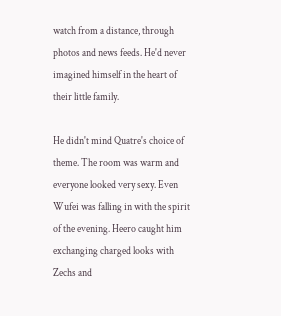watch from a distance, through photos and news feeds. He'd never imagined himself in the heart of their little family.

He didn't mind Quatre's choice of theme. The room was warm and everyone looked very sexy. Even Wufei was falling in with the spirit of the evening. Heero caught him exchanging charged looks with Zechs and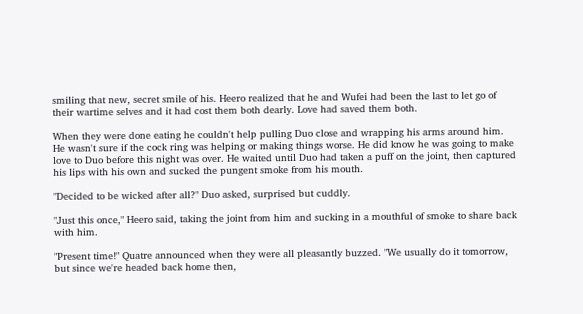smiling that new, secret smile of his. Heero realized that he and Wufei had been the last to let go of their wartime selves and it had cost them both dearly. Love had saved them both.

When they were done eating he couldn't help pulling Duo close and wrapping his arms around him. He wasn't sure if the cock ring was helping or making things worse. He did know he was going to make love to Duo before this night was over. He waited until Duo had taken a puff on the joint, then captured his lips with his own and sucked the pungent smoke from his mouth.

"Decided to be wicked after all?" Duo asked, surprised but cuddly.

"Just this once," Heero said, taking the joint from him and sucking in a mouthful of smoke to share back with him.

"Present time!" Quatre announced when they were all pleasantly buzzed. "We usually do it tomorrow, but since we're headed back home then,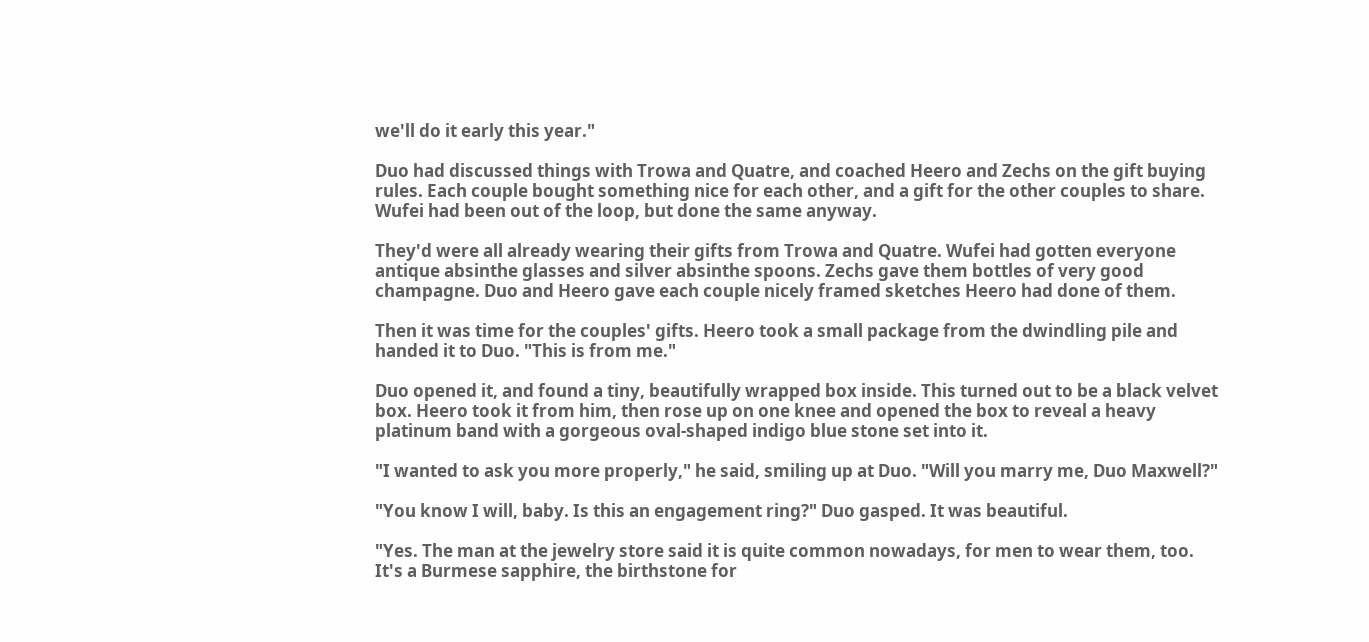we'll do it early this year."

Duo had discussed things with Trowa and Quatre, and coached Heero and Zechs on the gift buying rules. Each couple bought something nice for each other, and a gift for the other couples to share. Wufei had been out of the loop, but done the same anyway.

They'd were all already wearing their gifts from Trowa and Quatre. Wufei had gotten everyone antique absinthe glasses and silver absinthe spoons. Zechs gave them bottles of very good champagne. Duo and Heero gave each couple nicely framed sketches Heero had done of them.

Then it was time for the couples' gifts. Heero took a small package from the dwindling pile and handed it to Duo. "This is from me."

Duo opened it, and found a tiny, beautifully wrapped box inside. This turned out to be a black velvet box. Heero took it from him, then rose up on one knee and opened the box to reveal a heavy platinum band with a gorgeous oval-shaped indigo blue stone set into it.

"I wanted to ask you more properly," he said, smiling up at Duo. "Will you marry me, Duo Maxwell?"

"You know I will, baby. Is this an engagement ring?" Duo gasped. It was beautiful.

"Yes. The man at the jewelry store said it is quite common nowadays, for men to wear them, too. It's a Burmese sapphire, the birthstone for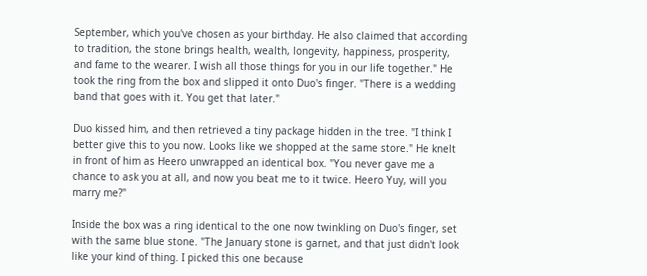September, which you've chosen as your birthday. He also claimed that according to tradition, the stone brings health, wealth, longevity, happiness, prosperity, and fame to the wearer. I wish all those things for you in our life together." He took the ring from the box and slipped it onto Duo's finger. "There is a wedding band that goes with it. You get that later."

Duo kissed him, and then retrieved a tiny package hidden in the tree. "I think I better give this to you now. Looks like we shopped at the same store." He knelt in front of him as Heero unwrapped an identical box. "You never gave me a chance to ask you at all, and now you beat me to it twice. Heero Yuy, will you marry me?"

Inside the box was a ring identical to the one now twinkling on Duo's finger, set with the same blue stone. "The January stone is garnet, and that just didn't look like your kind of thing. I picked this one because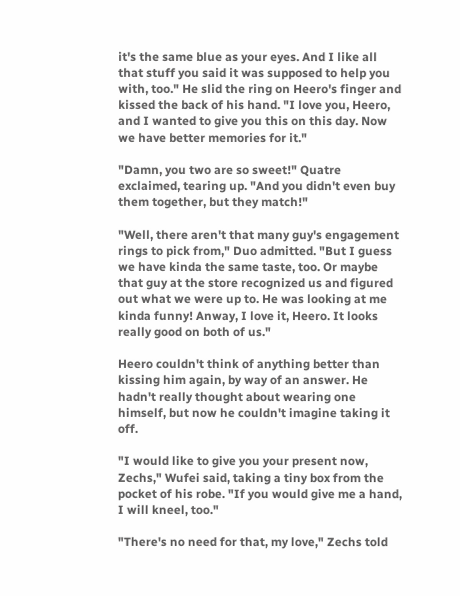it's the same blue as your eyes. And I like all that stuff you said it was supposed to help you with, too." He slid the ring on Heero's finger and kissed the back of his hand. "I love you, Heero, and I wanted to give you this on this day. Now we have better memories for it."

"Damn, you two are so sweet!" Quatre exclaimed, tearing up. "And you didn't even buy them together, but they match!"

"Well, there aren't that many guy's engagement rings to pick from," Duo admitted. "But I guess we have kinda the same taste, too. Or maybe that guy at the store recognized us and figured out what we were up to. He was looking at me kinda funny! Anway, I love it, Heero. It looks really good on both of us."

Heero couldn't think of anything better than kissing him again, by way of an answer. He hadn't really thought about wearing one himself, but now he couldn't imagine taking it off.

"I would like to give you your present now, Zechs," Wufei said, taking a tiny box from the pocket of his robe. "If you would give me a hand, I will kneel, too."

"There's no need for that, my love," Zechs told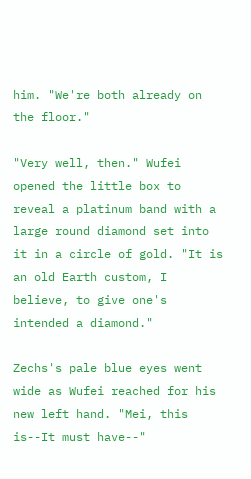him. "We're both already on the floor."

"Very well, then." Wufei opened the little box to reveal a platinum band with a large round diamond set into it in a circle of gold. "It is an old Earth custom, I believe, to give one's intended a diamond."

Zechs's pale blue eyes went wide as Wufei reached for his new left hand. "Mei, this is--It must have--"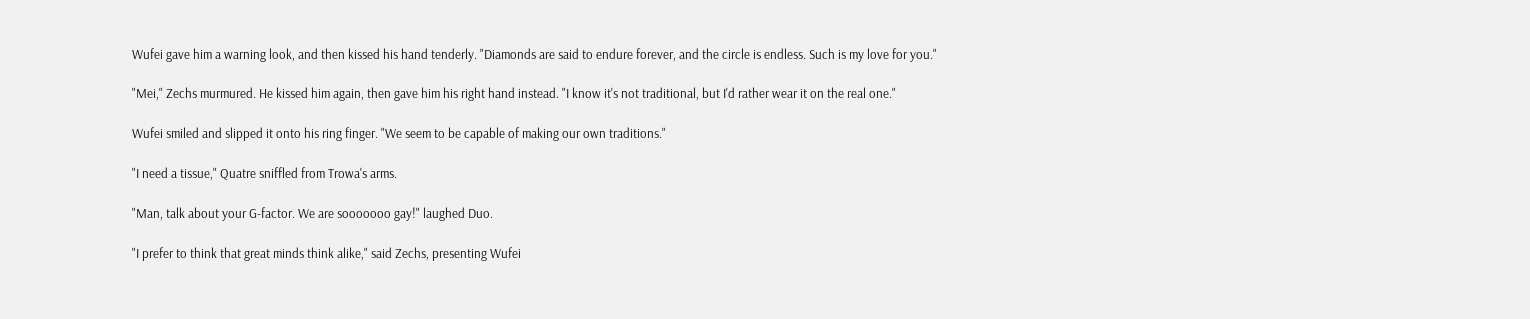Wufei gave him a warning look, and then kissed his hand tenderly. "Diamonds are said to endure forever, and the circle is endless. Such is my love for you."

"Mei," Zechs murmured. He kissed him again, then gave him his right hand instead. "I know it's not traditional, but I'd rather wear it on the real one."

Wufei smiled and slipped it onto his ring finger. "We seem to be capable of making our own traditions."

"I need a tissue," Quatre sniffled from Trowa's arms.

"Man, talk about your G-factor. We are sooooooo gay!" laughed Duo.

"I prefer to think that great minds think alike," said Zechs, presenting Wufei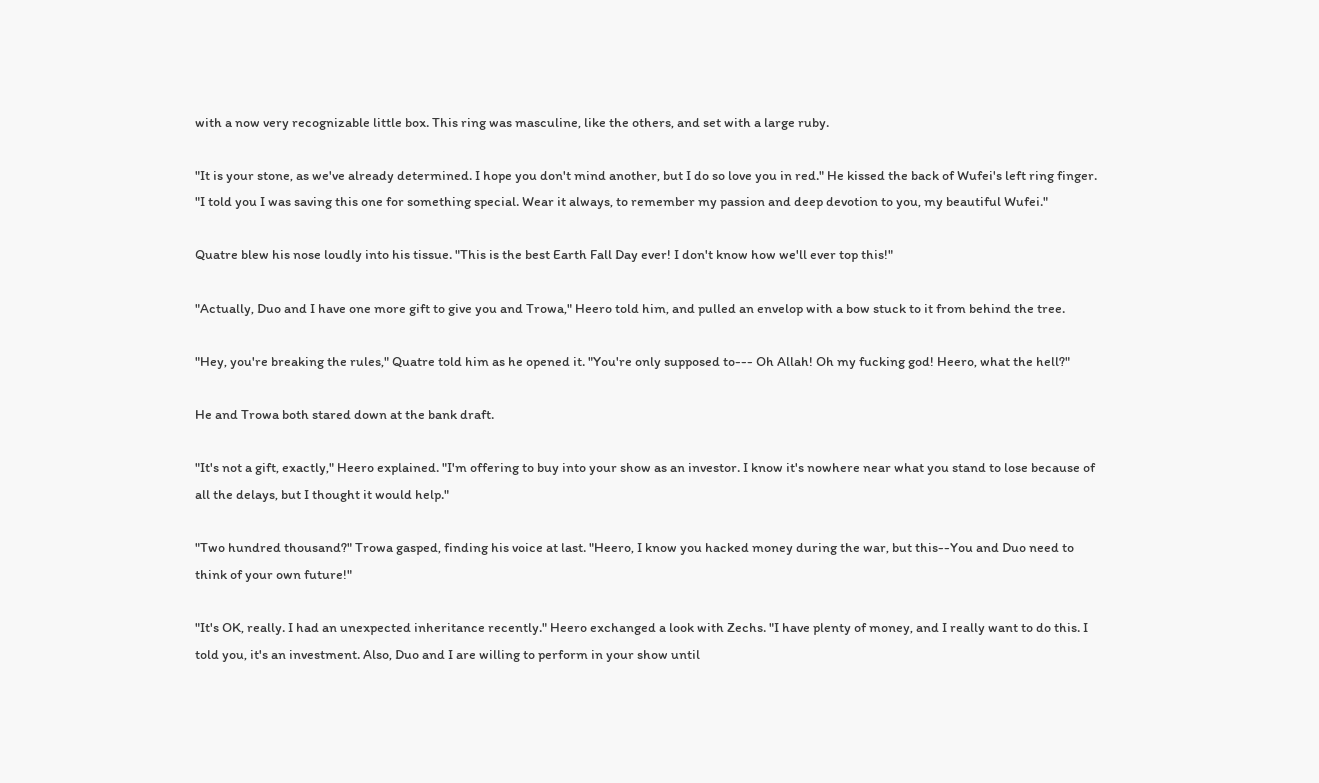with a now very recognizable little box. This ring was masculine, like the others, and set with a large ruby.

"It is your stone, as we've already determined. I hope you don't mind another, but I do so love you in red." He kissed the back of Wufei's left ring finger. "I told you I was saving this one for something special. Wear it always, to remember my passion and deep devotion to you, my beautiful Wufei."

Quatre blew his nose loudly into his tissue. "This is the best Earth Fall Day ever! I don't know how we'll ever top this!"

"Actually, Duo and I have one more gift to give you and Trowa," Heero told him, and pulled an envelop with a bow stuck to it from behind the tree.

"Hey, you're breaking the rules," Quatre told him as he opened it. "You're only supposed to--- Oh Allah! Oh my fucking god! Heero, what the hell?"

He and Trowa both stared down at the bank draft.

"It's not a gift, exactly," Heero explained. "I'm offering to buy into your show as an investor. I know it's nowhere near what you stand to lose because of all the delays, but I thought it would help."

"Two hundred thousand?" Trowa gasped, finding his voice at last. "Heero, I know you hacked money during the war, but this--You and Duo need to think of your own future!"

"It's OK, really. I had an unexpected inheritance recently." Heero exchanged a look with Zechs. "I have plenty of money, and I really want to do this. I told you, it's an investment. Also, Duo and I are willing to perform in your show until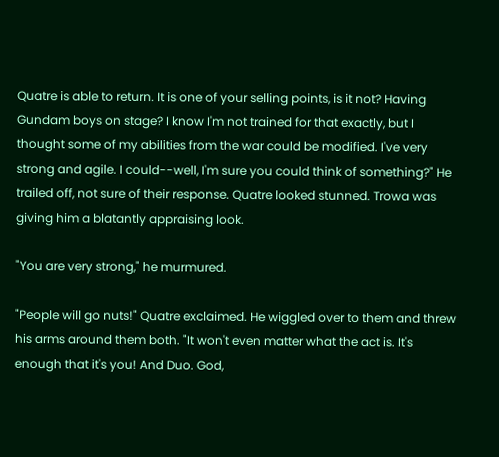Quatre is able to return. It is one of your selling points, is it not? Having Gundam boys on stage? I know I'm not trained for that exactly, but I thought some of my abilities from the war could be modified. I've very strong and agile. I could--well, I'm sure you could think of something?" He trailed off, not sure of their response. Quatre looked stunned. Trowa was giving him a blatantly appraising look.

"You are very strong," he murmured.

"People will go nuts!" Quatre exclaimed. He wiggled over to them and threw his arms around them both. "It won't even matter what the act is. It's enough that it's you! And Duo. God,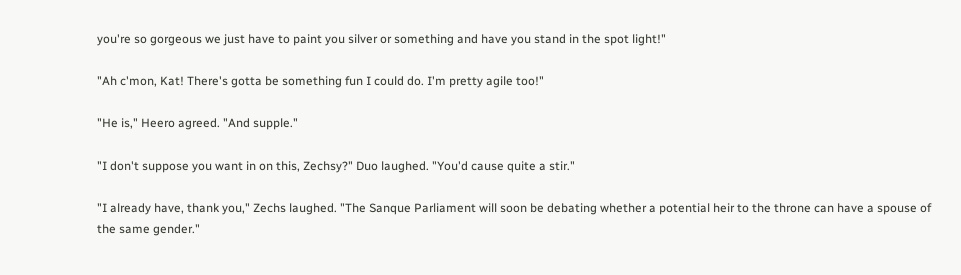you're so gorgeous we just have to paint you silver or something and have you stand in the spot light!"

"Ah c'mon, Kat! There's gotta be something fun I could do. I'm pretty agile too!"

"He is," Heero agreed. "And supple."

"I don't suppose you want in on this, Zechsy?" Duo laughed. "You'd cause quite a stir."

"I already have, thank you," Zechs laughed. "The Sanque Parliament will soon be debating whether a potential heir to the throne can have a spouse of the same gender."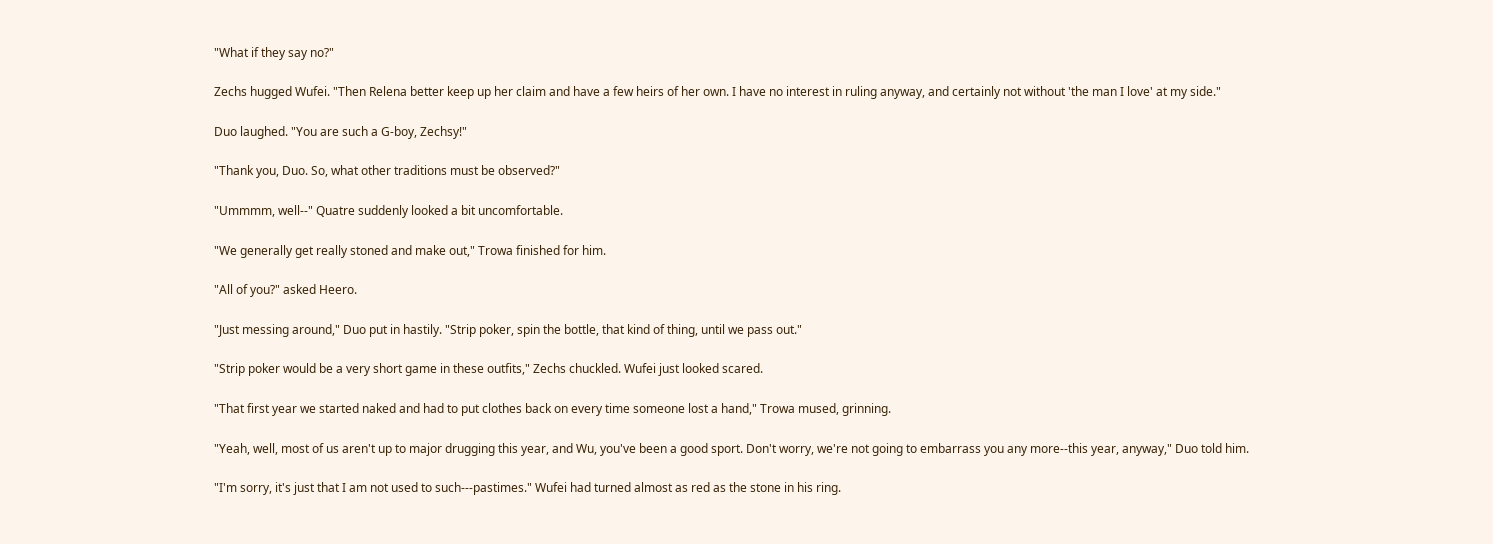"What if they say no?"

Zechs hugged Wufei. "Then Relena better keep up her claim and have a few heirs of her own. I have no interest in ruling anyway, and certainly not without 'the man I love' at my side."

Duo laughed. "You are such a G-boy, Zechsy!"

"Thank you, Duo. So, what other traditions must be observed?"

"Ummmm, well--" Quatre suddenly looked a bit uncomfortable.

"We generally get really stoned and make out," Trowa finished for him.

"All of you?" asked Heero.

"Just messing around," Duo put in hastily. "Strip poker, spin the bottle, that kind of thing, until we pass out."

"Strip poker would be a very short game in these outfits," Zechs chuckled. Wufei just looked scared.

"That first year we started naked and had to put clothes back on every time someone lost a hand," Trowa mused, grinning.

"Yeah, well, most of us aren't up to major drugging this year, and Wu, you've been a good sport. Don't worry, we're not going to embarrass you any more--this year, anyway," Duo told him.

"I'm sorry, it's just that I am not used to such---pastimes." Wufei had turned almost as red as the stone in his ring.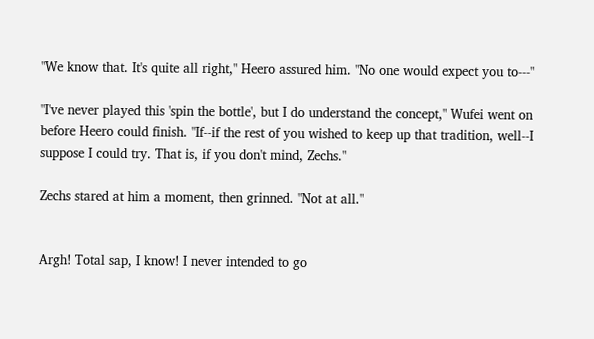"We know that. It's quite all right," Heero assured him. "No one would expect you to---"

"I've never played this 'spin the bottle', but I do understand the concept," Wufei went on before Heero could finish. "If--if the rest of you wished to keep up that tradition, well--I suppose I could try. That is, if you don't mind, Zechs."

Zechs stared at him a moment, then grinned. "Not at all."


Argh! Total sap, I know! I never intended to go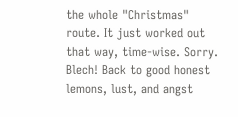the whole "Christmas" route. It just worked out that way, time-wise. Sorry. Blech! Back to good honest lemons, lust, and angst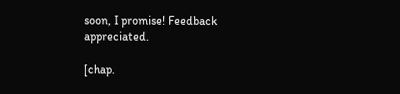soon, I promise! Feedback appreciated.

[chap.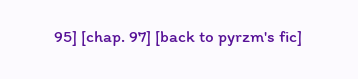95] [chap. 97] [back to pyrzm's fic]